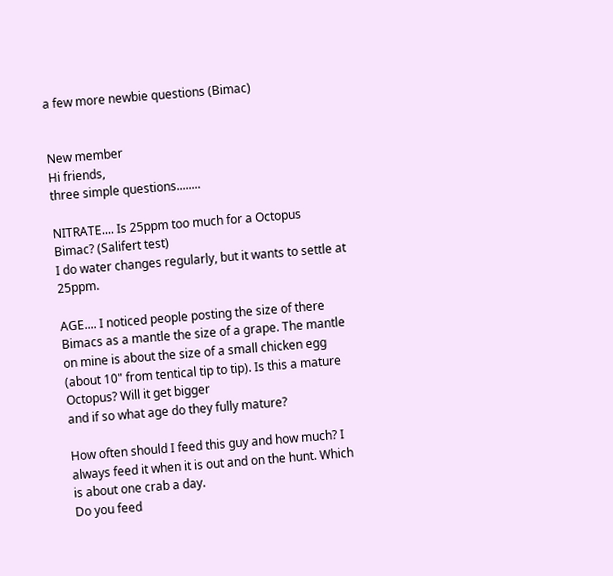a few more newbie questions (Bimac)


New member
Hi friends,
three simple questions........

NITRATE.... Is 25ppm too much for a Octopus Bimac? (Salifert test)
I do water changes regularly, but it wants to settle at 25ppm.

AGE.... I noticed people posting the size of there Bimacs as a mantle the size of a grape. The mantle on mine is about the size of a small chicken egg (about 10" from tentical tip to tip). Is this a mature Octopus? Will it get bigger
and if so what age do they fully mature?

How often should I feed this guy and how much? I always feed it when it is out and on the hunt. Which is about one crab a day.
Do you feed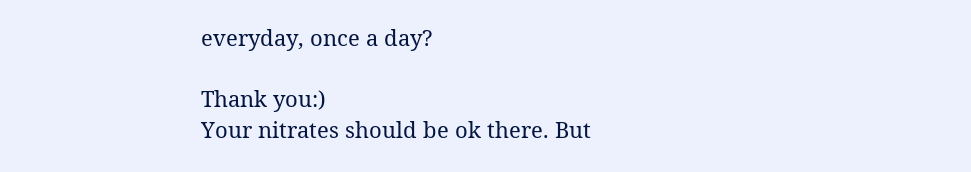everyday, once a day?

Thank you:)
Your nitrates should be ok there. But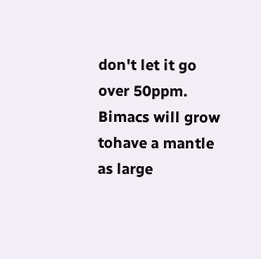don't let it go over 50ppm.
Bimacs will grow tohave a mantle as large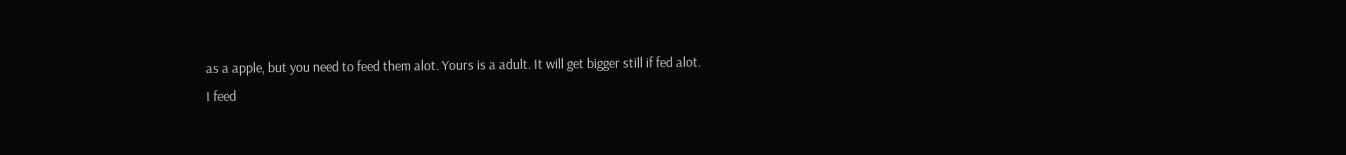as a apple, but you need to feed them alot. Yours is a adult. It will get bigger still if fed alot.
I feed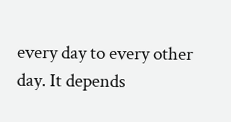every day to every other day. It depends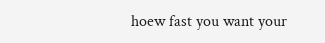hoew fast you want your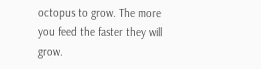octopus to grow. The more you feed the faster they will grow.